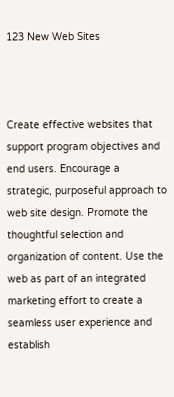123 New Web Sites



Create effective websites that support program objectives and end users. Encourage a strategic, purposeful approach to web site design. Promote the thoughtful selection and organization of content. Use the web as part of an integrated marketing effort to create a seamless user experience and establish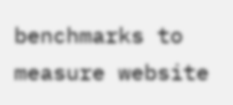benchmarks to measure website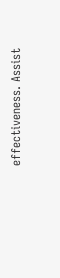effectiveness. Assist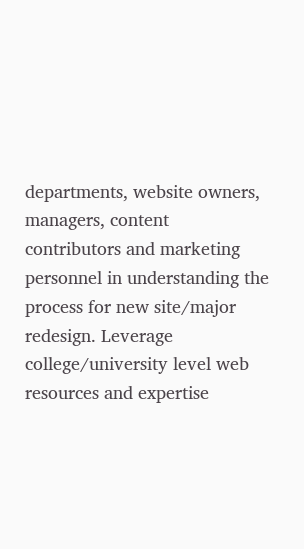departments, website owners, managers, content contributors and marketing personnel in understanding the process for new site/major redesign. Leverage college/university level web resources and expertise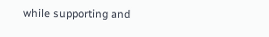while supporting and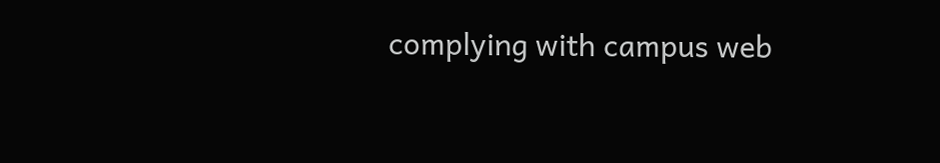complying with campus web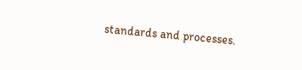standards and processes.